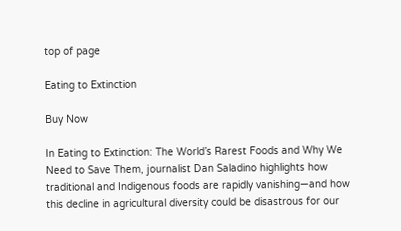top of page

Eating to Extinction

Buy Now

In Eating to Extinction: The World’s Rarest Foods and Why We Need to Save Them, journalist Dan Saladino highlights how traditional and Indigenous foods are rapidly vanishing—and how this decline in agricultural diversity could be disastrous for our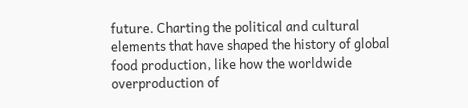future. Charting the political and cultural elements that have shaped the history of global food production, like how the worldwide overproduction of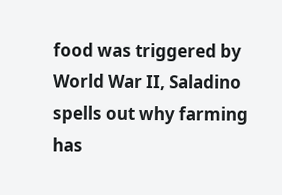food was triggered by World War II, Saladino spells out why farming has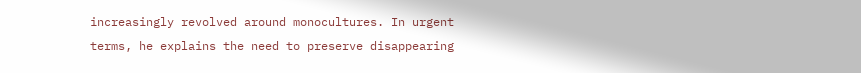increasingly revolved around monocultures. In urgent terms, he explains the need to preserve disappearing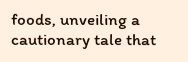foods, unveiling a cautionary tale that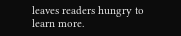leaves readers hungry to learn more.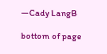—Cady LangB

bottom of page